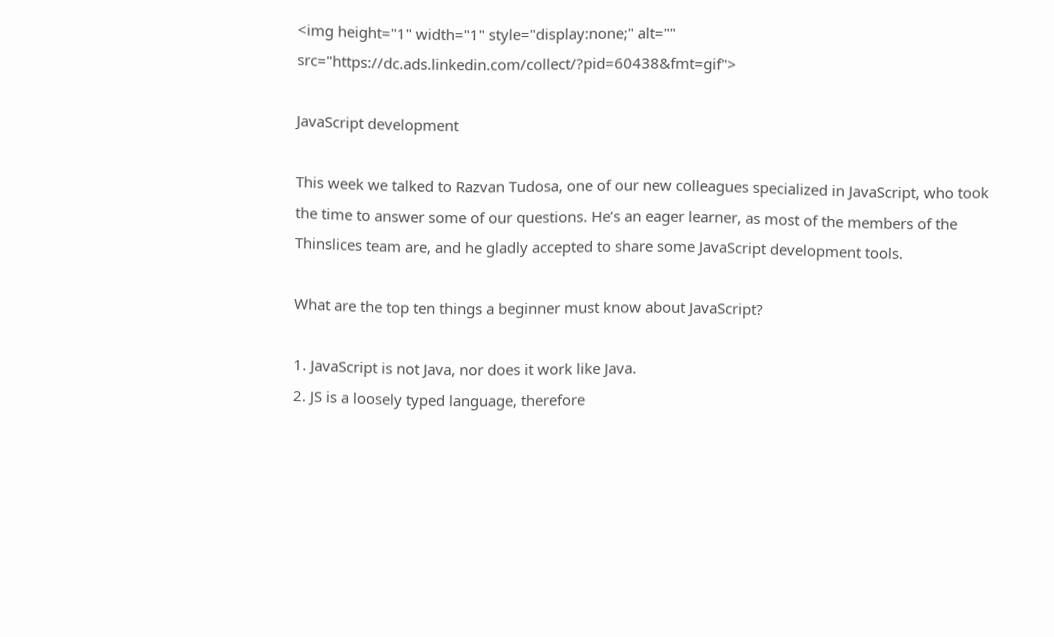<img height="1" width="1" style="display:none;" alt="" src="https://dc.ads.linkedin.com/collect/?pid=60438&fmt=gif">

JavaScript development

This week we talked to Razvan Tudosa, one of our new colleagues specialized in JavaScript, who took the time to answer some of our questions. He’s an eager learner, as most of the members of the Thinslices team are, and he gladly accepted to share some JavaScript development tools.

What are the top ten things a beginner must know about JavaScript?

1. JavaScript is not Java, nor does it work like Java.
2. JS is a loosely typed language, therefore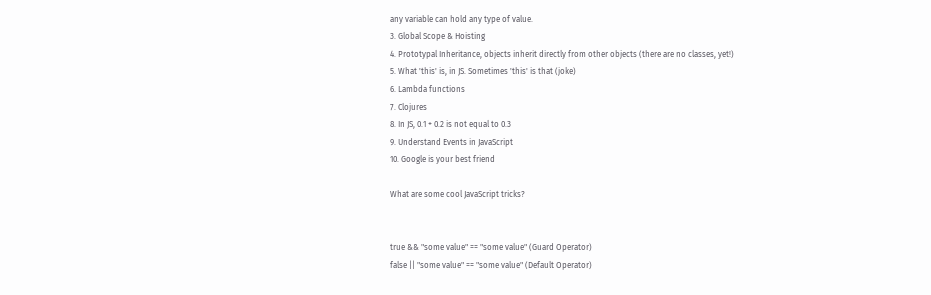any variable can hold any type of value.
3. Global Scope & Hoisting
4. Prototypal Inheritance, objects inherit directly from other objects (there are no classes, yet!)
5. What 'this' is, in JS. Sometimes 'this' is that (joke)
6. Lambda functions
7. Clojures
8. In JS, 0.1 + 0.2 is not equal to 0.3
9. Understand Events in JavaScript
10. Google is your best friend

What are some cool JavaScript tricks?


true && "some value" == "some value" (Guard Operator)
false || "some value" == "some value" (Default Operator)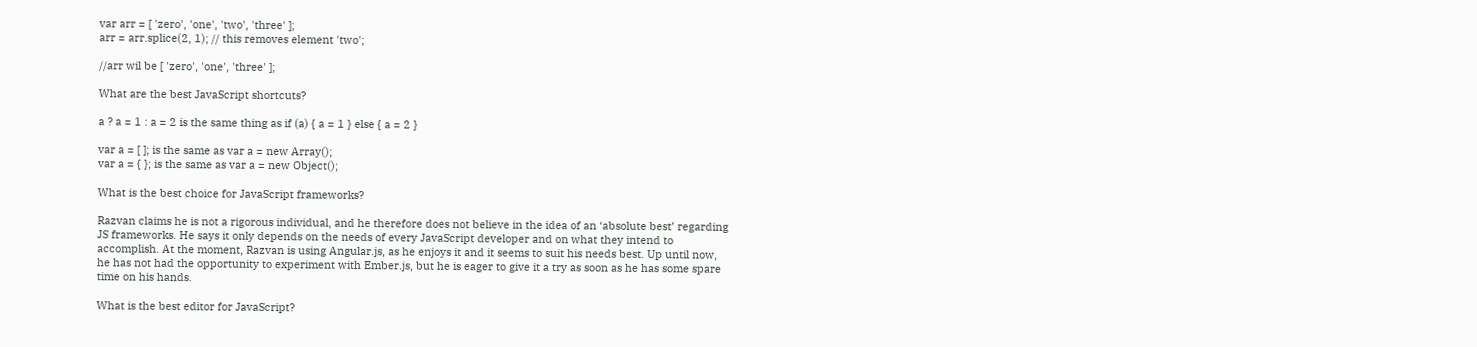var arr = [ 'zero', 'one', 'two', 'three' ];
arr = arr.splice(2, 1); // this removes element 'two';

//arr wil be [ 'zero', 'one', 'three' ];

What are the best JavaScript shortcuts?

a ? a = 1 : a = 2 is the same thing as if (a) { a = 1 } else { a = 2 }

var a = [ ]; is the same as var a = new Array();
var a = { }; is the same as var a = new Object();

What is the best choice for JavaScript frameworks?

Razvan claims he is not a rigorous individual, and he therefore does not believe in the idea of an ‘absolute best’ regarding JS frameworks. He says it only depends on the needs of every JavaScript developer and on what they intend to accomplish. At the moment, Razvan is using Angular.js, as he enjoys it and it seems to suit his needs best. Up until now, he has not had the opportunity to experiment with Ember.js, but he is eager to give it a try as soon as he has some spare time on his hands.

What is the best editor for JavaScript?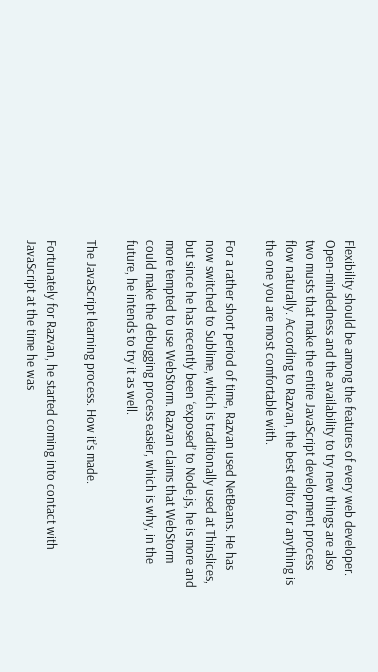Flexibility should be among the features of every web developer. Open-mindedness and the availability to try new things are also two musts that make the entire JavaScript development process flow naturally. According to Razvan, the best editor for anything is the one you are most comfortable with.

For a rather short period of time, Razvan used NetBeans. He has now switched to Sublime, which is traditionally used at Thinslices, but since he has recently been ‘exposed’ to Node.js, he is more and more tempted to use WebStorm. Razvan claims that WebStorm could make the debugging process easier, which is why, in the future, he intends to try it as well.

The JavaScript learning process. How it’s made.

Fortunately for Razvan, he started coming into contact with JavaScript at the time he was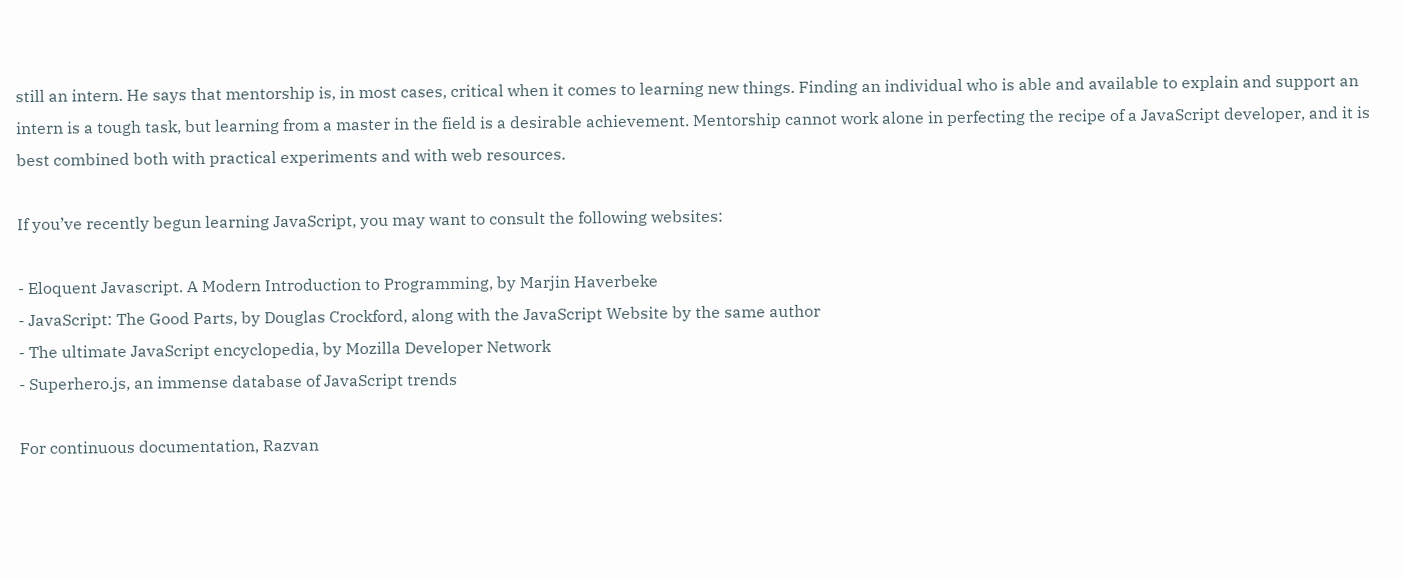still an intern. He says that mentorship is, in most cases, critical when it comes to learning new things. Finding an individual who is able and available to explain and support an intern is a tough task, but learning from a master in the field is a desirable achievement. Mentorship cannot work alone in perfecting the recipe of a JavaScript developer, and it is best combined both with practical experiments and with web resources.

If you’ve recently begun learning JavaScript, you may want to consult the following websites:

- Eloquent Javascript. A Modern Introduction to Programming, by Marjin Haverbeke
- JavaScript: The Good Parts, by Douglas Crockford, along with the JavaScript Website by the same author
- The ultimate JavaScript encyclopedia, by Mozilla Developer Network
- Superhero.js, an immense database of JavaScript trends

For continuous documentation, Razvan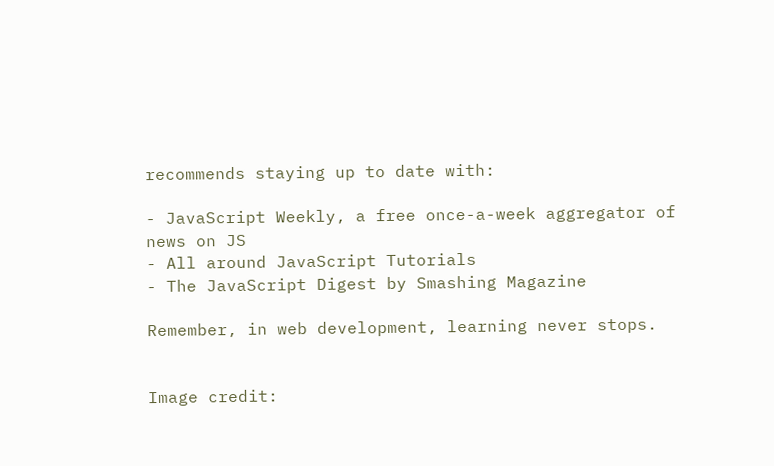recommends staying up to date with:

- JavaScript Weekly, a free once-a-week aggregator of news on JS
- All around JavaScript Tutorials
- The JavaScript Digest by Smashing Magazine

Remember, in web development, learning never stops.


Image credit: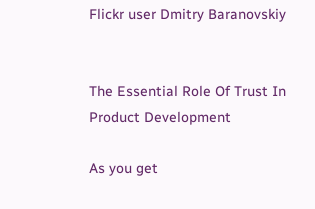Flickr user Dmitry Baranovskiy


The Essential Role Of Trust In Product Development

As you get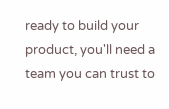ready to build your product, you'll need a team you can trust to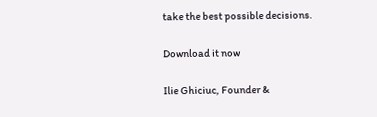take the best possible decisions.

Download it now

Ilie Ghiciuc, Founder &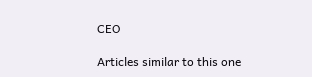CEO

Articles similar to this one